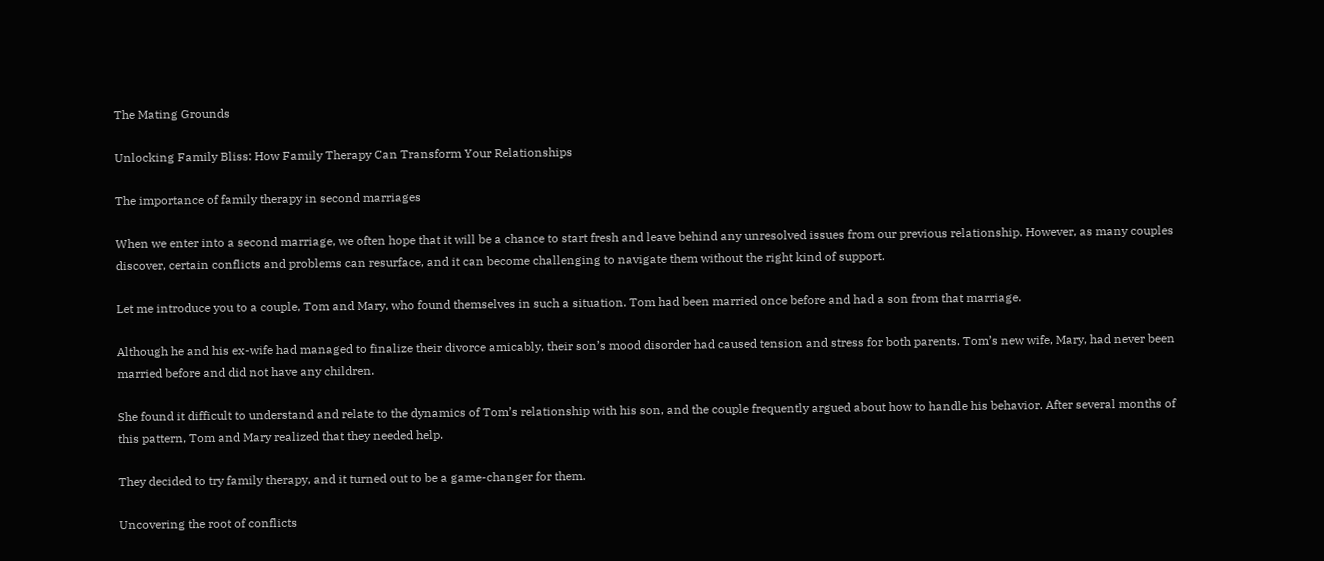The Mating Grounds

Unlocking Family Bliss: How Family Therapy Can Transform Your Relationships

The importance of family therapy in second marriages

When we enter into a second marriage, we often hope that it will be a chance to start fresh and leave behind any unresolved issues from our previous relationship. However, as many couples discover, certain conflicts and problems can resurface, and it can become challenging to navigate them without the right kind of support.

Let me introduce you to a couple, Tom and Mary, who found themselves in such a situation. Tom had been married once before and had a son from that marriage.

Although he and his ex-wife had managed to finalize their divorce amicably, their son’s mood disorder had caused tension and stress for both parents. Tom’s new wife, Mary, had never been married before and did not have any children.

She found it difficult to understand and relate to the dynamics of Tom’s relationship with his son, and the couple frequently argued about how to handle his behavior. After several months of this pattern, Tom and Mary realized that they needed help.

They decided to try family therapy, and it turned out to be a game-changer for them.

Uncovering the root of conflicts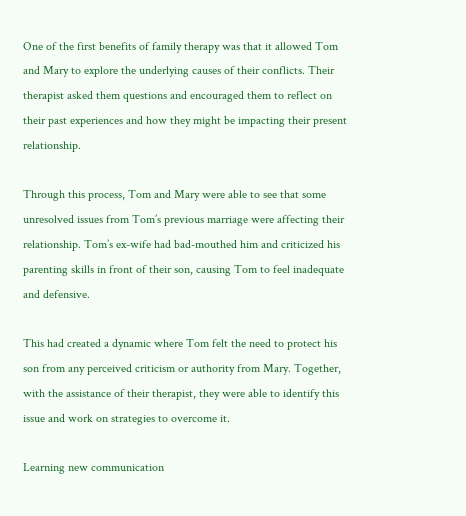One of the first benefits of family therapy was that it allowed Tom and Mary to explore the underlying causes of their conflicts. Their therapist asked them questions and encouraged them to reflect on their past experiences and how they might be impacting their present relationship.

Through this process, Tom and Mary were able to see that some unresolved issues from Tom’s previous marriage were affecting their relationship. Tom’s ex-wife had bad-mouthed him and criticized his parenting skills in front of their son, causing Tom to feel inadequate and defensive.

This had created a dynamic where Tom felt the need to protect his son from any perceived criticism or authority from Mary. Together, with the assistance of their therapist, they were able to identify this issue and work on strategies to overcome it.

Learning new communication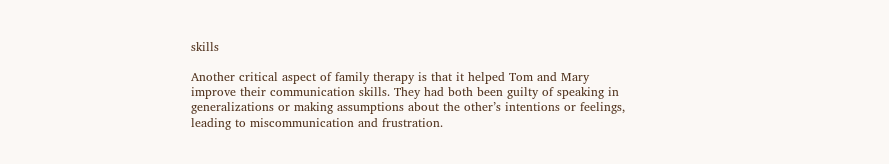skills

Another critical aspect of family therapy is that it helped Tom and Mary improve their communication skills. They had both been guilty of speaking in generalizations or making assumptions about the other’s intentions or feelings, leading to miscommunication and frustration.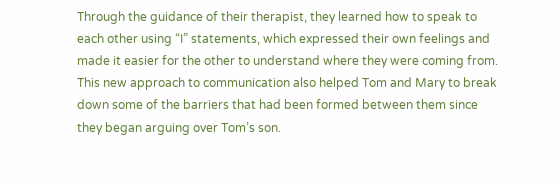Through the guidance of their therapist, they learned how to speak to each other using “I” statements, which expressed their own feelings and made it easier for the other to understand where they were coming from. This new approach to communication also helped Tom and Mary to break down some of the barriers that had been formed between them since they began arguing over Tom’s son.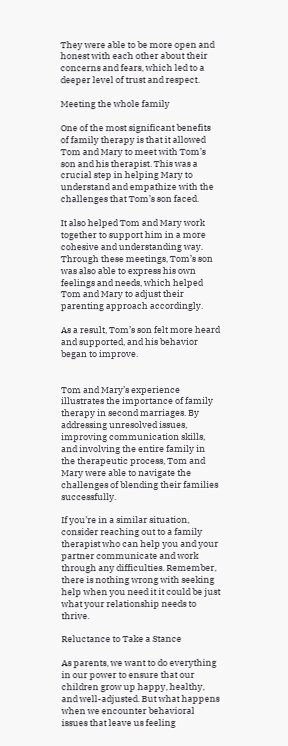They were able to be more open and honest with each other about their concerns and fears, which led to a deeper level of trust and respect.

Meeting the whole family

One of the most significant benefits of family therapy is that it allowed Tom and Mary to meet with Tom’s son and his therapist. This was a crucial step in helping Mary to understand and empathize with the challenges that Tom’s son faced.

It also helped Tom and Mary work together to support him in a more cohesive and understanding way. Through these meetings, Tom’s son was also able to express his own feelings and needs, which helped Tom and Mary to adjust their parenting approach accordingly.

As a result, Tom’s son felt more heard and supported, and his behavior began to improve.


Tom and Mary’s experience illustrates the importance of family therapy in second marriages. By addressing unresolved issues, improving communication skills, and involving the entire family in the therapeutic process, Tom and Mary were able to navigate the challenges of blending their families successfully.

If you’re in a similar situation, consider reaching out to a family therapist who can help you and your partner communicate and work through any difficulties. Remember, there is nothing wrong with seeking help when you need it it could be just what your relationship needs to thrive.

Reluctance to Take a Stance

As parents, we want to do everything in our power to ensure that our children grow up happy, healthy, and well-adjusted. But what happens when we encounter behavioral issues that leave us feeling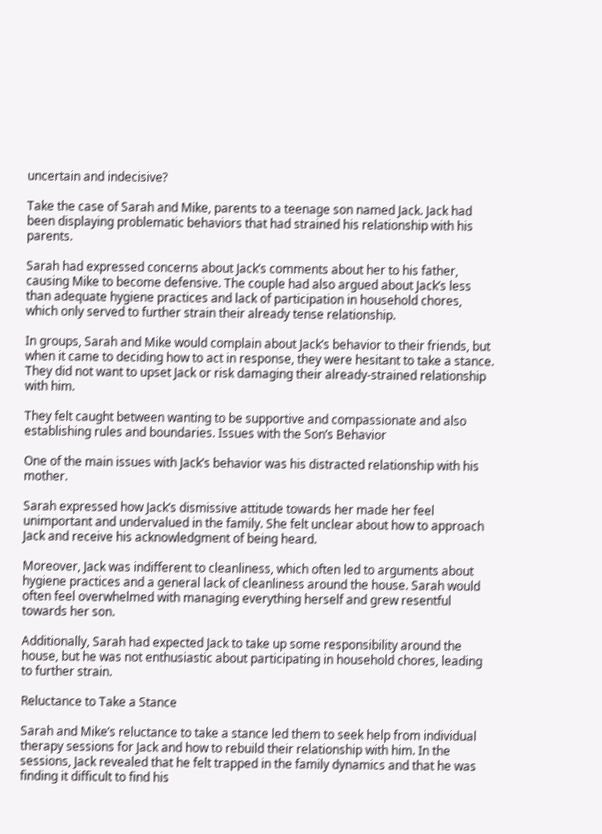uncertain and indecisive?

Take the case of Sarah and Mike, parents to a teenage son named Jack. Jack had been displaying problematic behaviors that had strained his relationship with his parents.

Sarah had expressed concerns about Jack’s comments about her to his father, causing Mike to become defensive. The couple had also argued about Jack’s less than adequate hygiene practices and lack of participation in household chores, which only served to further strain their already tense relationship.

In groups, Sarah and Mike would complain about Jack’s behavior to their friends, but when it came to deciding how to act in response, they were hesitant to take a stance. They did not want to upset Jack or risk damaging their already-strained relationship with him.

They felt caught between wanting to be supportive and compassionate and also establishing rules and boundaries. Issues with the Son’s Behavior

One of the main issues with Jack’s behavior was his distracted relationship with his mother.

Sarah expressed how Jack’s dismissive attitude towards her made her feel unimportant and undervalued in the family. She felt unclear about how to approach Jack and receive his acknowledgment of being heard.

Moreover, Jack was indifferent to cleanliness, which often led to arguments about hygiene practices and a general lack of cleanliness around the house. Sarah would often feel overwhelmed with managing everything herself and grew resentful towards her son.

Additionally, Sarah had expected Jack to take up some responsibility around the house, but he was not enthusiastic about participating in household chores, leading to further strain.

Reluctance to Take a Stance

Sarah and Mike’s reluctance to take a stance led them to seek help from individual therapy sessions for Jack and how to rebuild their relationship with him. In the sessions, Jack revealed that he felt trapped in the family dynamics and that he was finding it difficult to find his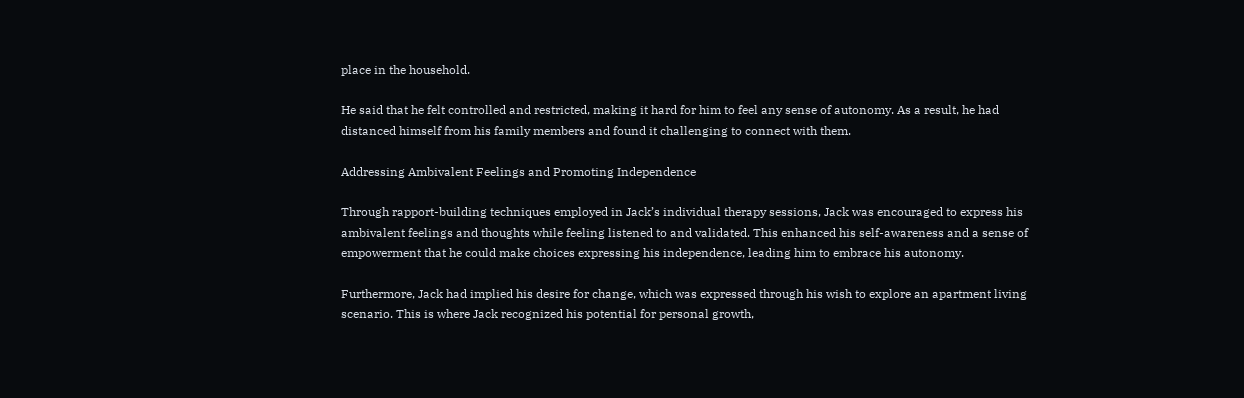place in the household.

He said that he felt controlled and restricted, making it hard for him to feel any sense of autonomy. As a result, he had distanced himself from his family members and found it challenging to connect with them.

Addressing Ambivalent Feelings and Promoting Independence

Through rapport-building techniques employed in Jack’s individual therapy sessions, Jack was encouraged to express his ambivalent feelings and thoughts while feeling listened to and validated. This enhanced his self-awareness and a sense of empowerment that he could make choices expressing his independence, leading him to embrace his autonomy.

Furthermore, Jack had implied his desire for change, which was expressed through his wish to explore an apartment living scenario. This is where Jack recognized his potential for personal growth,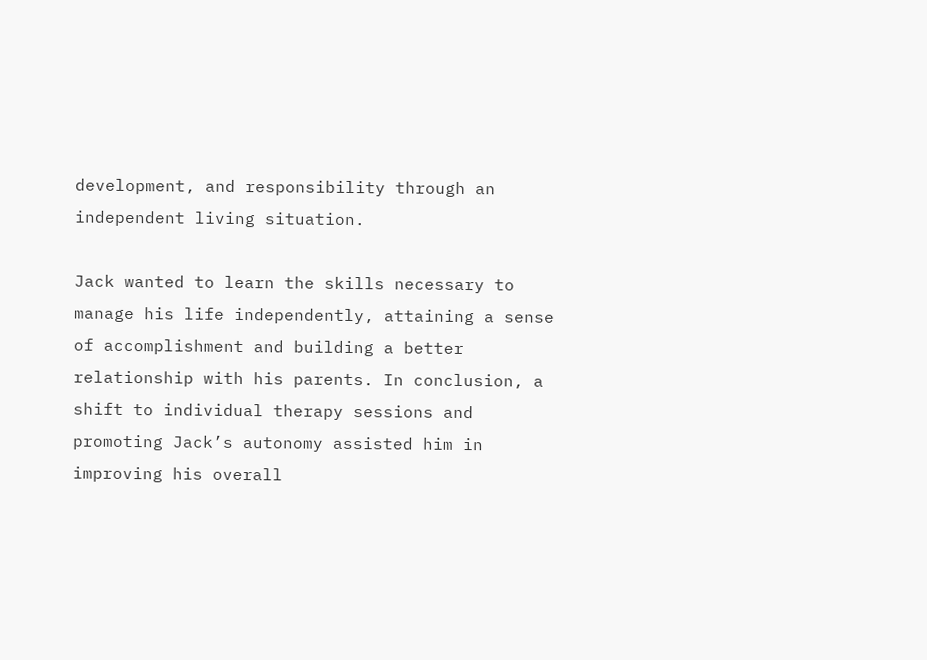development, and responsibility through an independent living situation.

Jack wanted to learn the skills necessary to manage his life independently, attaining a sense of accomplishment and building a better relationship with his parents. In conclusion, a shift to individual therapy sessions and promoting Jack’s autonomy assisted him in improving his overall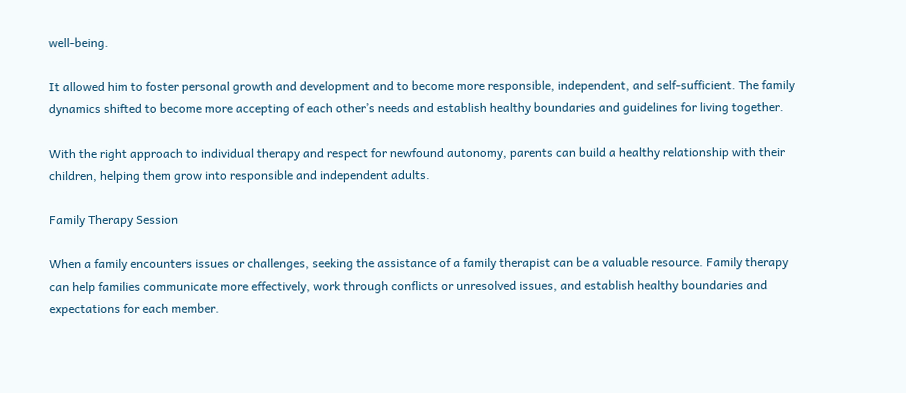well-being.

It allowed him to foster personal growth and development and to become more responsible, independent, and self-sufficient. The family dynamics shifted to become more accepting of each other’s needs and establish healthy boundaries and guidelines for living together.

With the right approach to individual therapy and respect for newfound autonomy, parents can build a healthy relationship with their children, helping them grow into responsible and independent adults.

Family Therapy Session

When a family encounters issues or challenges, seeking the assistance of a family therapist can be a valuable resource. Family therapy can help families communicate more effectively, work through conflicts or unresolved issues, and establish healthy boundaries and expectations for each member.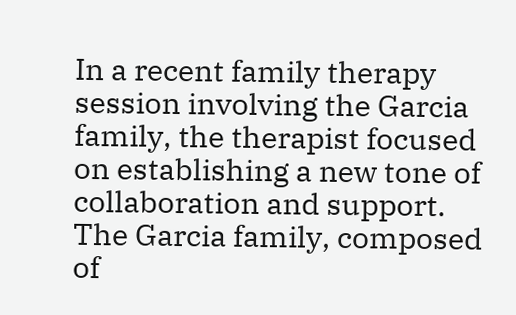In a recent family therapy session involving the Garcia family, the therapist focused on establishing a new tone of collaboration and support. The Garcia family, composed of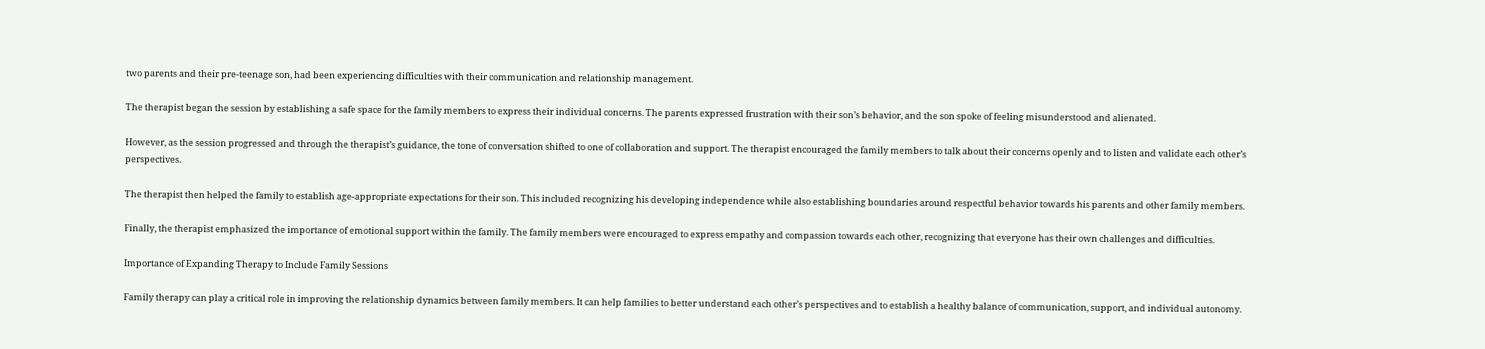two parents and their pre-teenage son, had been experiencing difficulties with their communication and relationship management.

The therapist began the session by establishing a safe space for the family members to express their individual concerns. The parents expressed frustration with their son’s behavior, and the son spoke of feeling misunderstood and alienated.

However, as the session progressed and through the therapist’s guidance, the tone of conversation shifted to one of collaboration and support. The therapist encouraged the family members to talk about their concerns openly and to listen and validate each other’s perspectives.

The therapist then helped the family to establish age-appropriate expectations for their son. This included recognizing his developing independence while also establishing boundaries around respectful behavior towards his parents and other family members.

Finally, the therapist emphasized the importance of emotional support within the family. The family members were encouraged to express empathy and compassion towards each other, recognizing that everyone has their own challenges and difficulties.

Importance of Expanding Therapy to Include Family Sessions

Family therapy can play a critical role in improving the relationship dynamics between family members. It can help families to better understand each other’s perspectives and to establish a healthy balance of communication, support, and individual autonomy.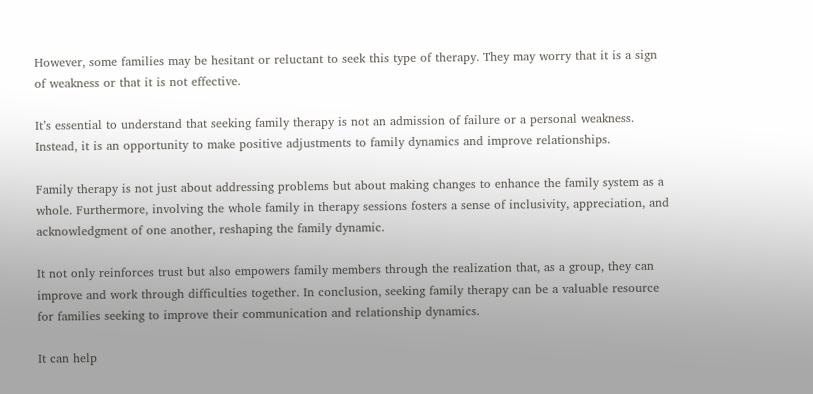However, some families may be hesitant or reluctant to seek this type of therapy. They may worry that it is a sign of weakness or that it is not effective.

It’s essential to understand that seeking family therapy is not an admission of failure or a personal weakness. Instead, it is an opportunity to make positive adjustments to family dynamics and improve relationships.

Family therapy is not just about addressing problems but about making changes to enhance the family system as a whole. Furthermore, involving the whole family in therapy sessions fosters a sense of inclusivity, appreciation, and acknowledgment of one another, reshaping the family dynamic.

It not only reinforces trust but also empowers family members through the realization that, as a group, they can improve and work through difficulties together. In conclusion, seeking family therapy can be a valuable resource for families seeking to improve their communication and relationship dynamics.

It can help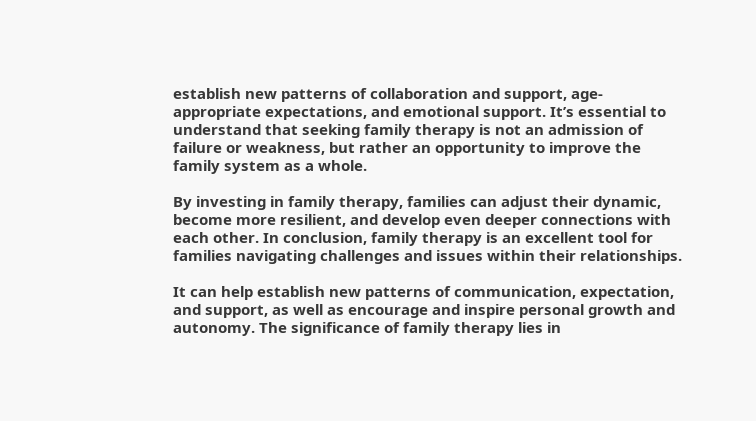establish new patterns of collaboration and support, age-appropriate expectations, and emotional support. It’s essential to understand that seeking family therapy is not an admission of failure or weakness, but rather an opportunity to improve the family system as a whole.

By investing in family therapy, families can adjust their dynamic, become more resilient, and develop even deeper connections with each other. In conclusion, family therapy is an excellent tool for families navigating challenges and issues within their relationships.

It can help establish new patterns of communication, expectation, and support, as well as encourage and inspire personal growth and autonomy. The significance of family therapy lies in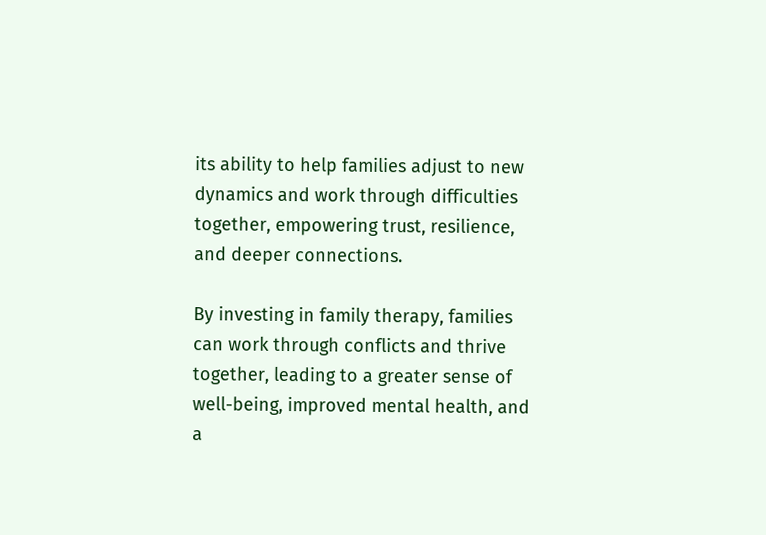its ability to help families adjust to new dynamics and work through difficulties together, empowering trust, resilience, and deeper connections.

By investing in family therapy, families can work through conflicts and thrive together, leading to a greater sense of well-being, improved mental health, and a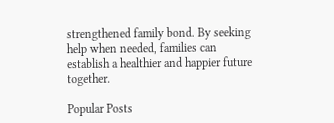strengthened family bond. By seeking help when needed, families can establish a healthier and happier future together.

Popular Posts